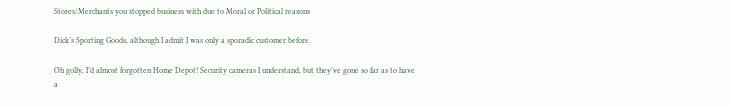Stores/Merchants you stopped business with due to Moral or Political reasons

Dick’s Sporting Goods, although I admit I was only a sporadic customer before.

Oh golly, I’d almost forgotten Home Depot! Security cameras I understand, but they’ve gone so far as to have a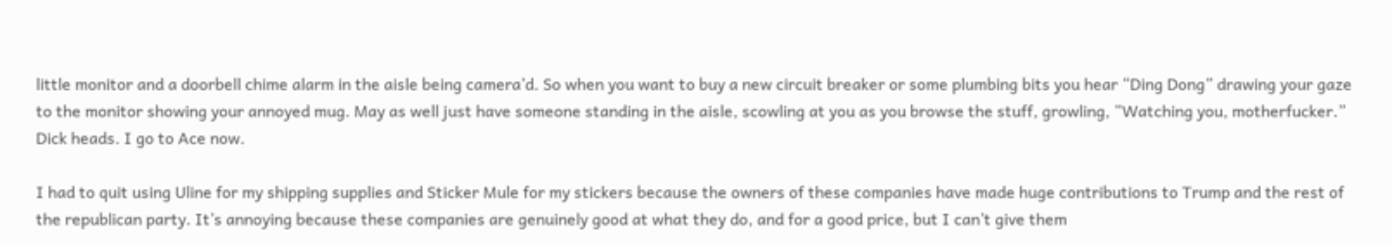little monitor and a doorbell chime alarm in the aisle being camera’d. So when you want to buy a new circuit breaker or some plumbing bits you hear “Ding Dong” drawing your gaze to the monitor showing your annoyed mug. May as well just have someone standing in the aisle, scowling at you as you browse the stuff, growling, “Watching you, motherfucker.” Dick heads. I go to Ace now.

I had to quit using Uline for my shipping supplies and Sticker Mule for my stickers because the owners of these companies have made huge contributions to Trump and the rest of the republican party. It’s annoying because these companies are genuinely good at what they do, and for a good price, but I can’t give them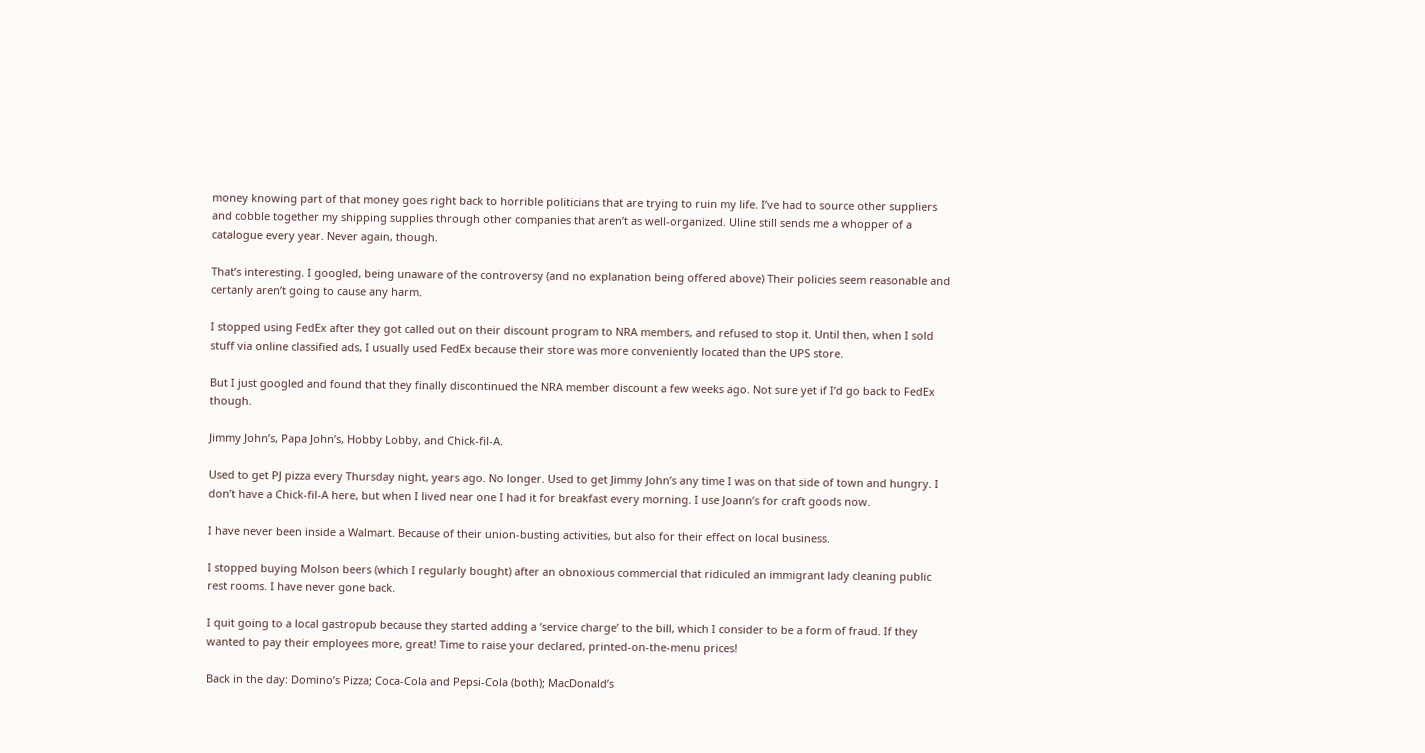money knowing part of that money goes right back to horrible politicians that are trying to ruin my life. I’ve had to source other suppliers and cobble together my shipping supplies through other companies that aren’t as well-organized. Uline still sends me a whopper of a catalogue every year. Never again, though.

That’s interesting. I googled, being unaware of the controversy (and no explanation being offered above) Their policies seem reasonable and certanly aren’t going to cause any harm.

I stopped using FedEx after they got called out on their discount program to NRA members, and refused to stop it. Until then, when I sold stuff via online classified ads, I usually used FedEx because their store was more conveniently located than the UPS store.

But I just googled and found that they finally discontinued the NRA member discount a few weeks ago. Not sure yet if I’d go back to FedEx though.

Jimmy John’s, Papa John’s, Hobby Lobby, and Chick-fil-A.

Used to get PJ pizza every Thursday night, years ago. No longer. Used to get Jimmy John’s any time I was on that side of town and hungry. I don’t have a Chick-fil-A here, but when I lived near one I had it for breakfast every morning. I use Joann’s for craft goods now.

I have never been inside a Walmart. Because of their union-busting activities, but also for their effect on local business.

I stopped buying Molson beers (which I regularly bought) after an obnoxious commercial that ridiculed an immigrant lady cleaning public rest rooms. I have never gone back.

I quit going to a local gastropub because they started adding a ‘service charge’ to the bill, which I consider to be a form of fraud. If they wanted to pay their employees more, great! Time to raise your declared, printed-on-the-menu prices!

Back in the day: Domino’s Pizza; Coca-Cola and Pepsi-Cola (both); MacDonald’s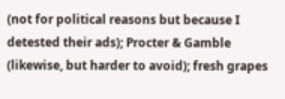(not for political reasons but because I detested their ads); Procter & Gamble (likewise, but harder to avoid); fresh grapes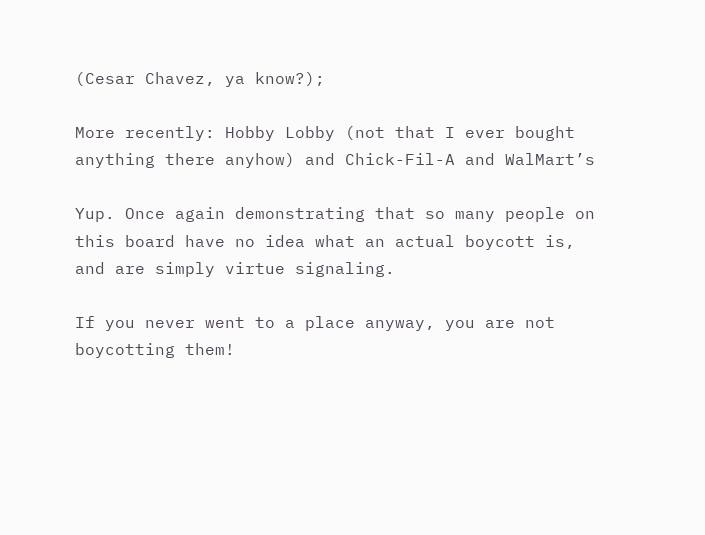(Cesar Chavez, ya know?);

More recently: Hobby Lobby (not that I ever bought anything there anyhow) and Chick-Fil-A and WalMart’s

Yup. Once again demonstrating that so many people on this board have no idea what an actual boycott is, and are simply virtue signaling.

If you never went to a place anyway, you are not boycotting them!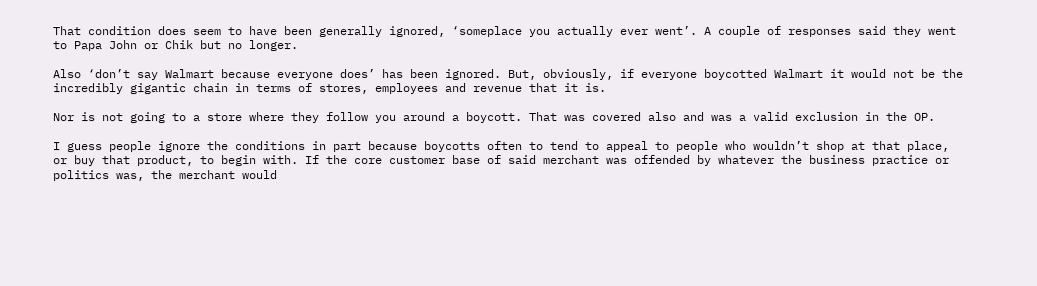That condition does seem to have been generally ignored, ‘someplace you actually ever went’. A couple of responses said they went to Papa John or Chik but no longer.

Also ‘don’t say Walmart because everyone does’ has been ignored. But, obviously, if everyone boycotted Walmart it would not be the incredibly gigantic chain in terms of stores, employees and revenue that it is.

Nor is not going to a store where they follow you around a boycott. That was covered also and was a valid exclusion in the OP.

I guess people ignore the conditions in part because boycotts often to tend to appeal to people who wouldn’t shop at that place, or buy that product, to begin with. If the core customer base of said merchant was offended by whatever the business practice or politics was, the merchant would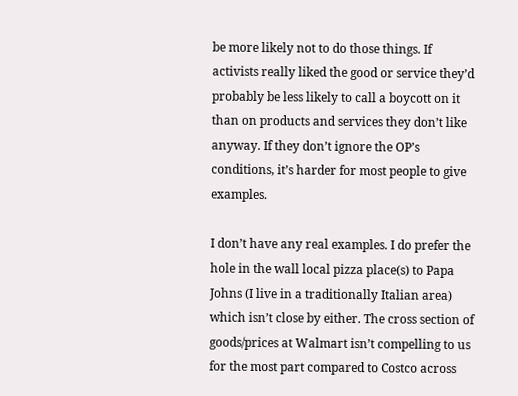be more likely not to do those things. If activists really liked the good or service they’d probably be less likely to call a boycott on it than on products and services they don’t like anyway. If they don’t ignore the OP’s conditions, it’s harder for most people to give examples.

I don’t have any real examples. I do prefer the hole in the wall local pizza place(s) to Papa Johns (I live in a traditionally Italian area) which isn’t close by either. The cross section of goods/prices at Walmart isn’t compelling to us for the most part compared to Costco across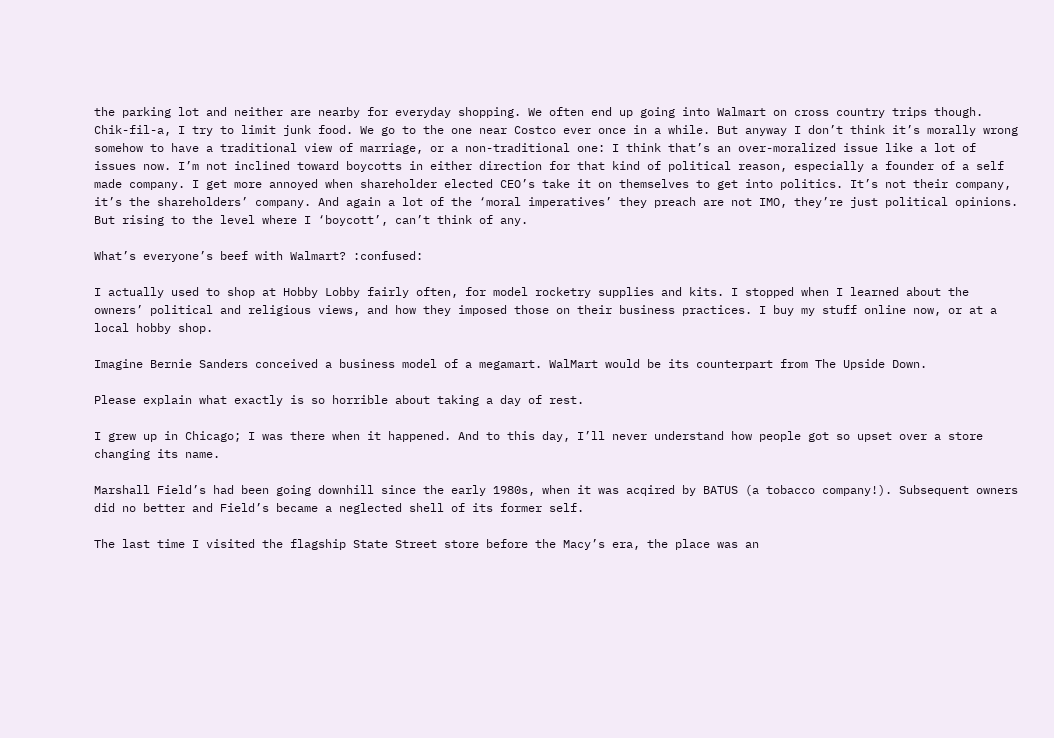the parking lot and neither are nearby for everyday shopping. We often end up going into Walmart on cross country trips though. Chik-fil-a, I try to limit junk food. We go to the one near Costco ever once in a while. But anyway I don’t think it’s morally wrong somehow to have a traditional view of marriage, or a non-traditional one: I think that’s an over-moralized issue like a lot of issues now. I’m not inclined toward boycotts in either direction for that kind of political reason, especially a founder of a self made company. I get more annoyed when shareholder elected CEO’s take it on themselves to get into politics. It’s not their company, it’s the shareholders’ company. And again a lot of the ‘moral imperatives’ they preach are not IMO, they’re just political opinions. But rising to the level where I ‘boycott’, can’t think of any.

What’s everyone’s beef with Walmart? :confused:

I actually used to shop at Hobby Lobby fairly often, for model rocketry supplies and kits. I stopped when I learned about the owners’ political and religious views, and how they imposed those on their business practices. I buy my stuff online now, or at a local hobby shop.

Imagine Bernie Sanders conceived a business model of a megamart. WalMart would be its counterpart from The Upside Down.

Please explain what exactly is so horrible about taking a day of rest.

I grew up in Chicago; I was there when it happened. And to this day, I’ll never understand how people got so upset over a store changing its name.

Marshall Field’s had been going downhill since the early 1980s, when it was acqired by BATUS (a tobacco company!). Subsequent owners did no better and Field’s became a neglected shell of its former self.

The last time I visited the flagship State Street store before the Macy’s era, the place was an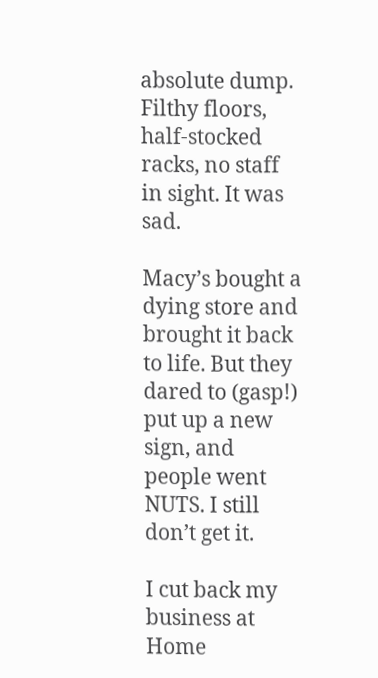absolute dump. Filthy floors, half-stocked racks, no staff in sight. It was sad.

Macy’s bought a dying store and brought it back to life. But they dared to (gasp!) put up a new sign, and people went NUTS. I still don’t get it.

I cut back my business at Home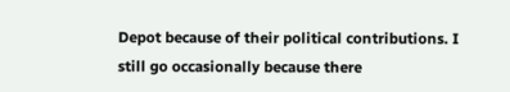Depot because of their political contributions. I still go occasionally because there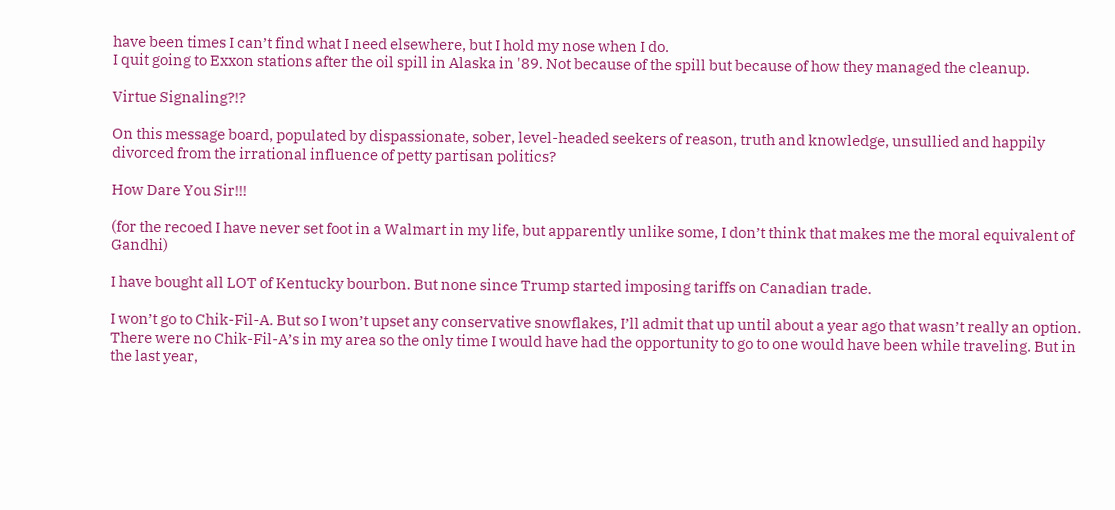have been times I can’t find what I need elsewhere, but I hold my nose when I do.
I quit going to Exxon stations after the oil spill in Alaska in '89. Not because of the spill but because of how they managed the cleanup.

Virtue Signaling?!?

On this message board, populated by dispassionate, sober, level-headed seekers of reason, truth and knowledge, unsullied and happily divorced from the irrational influence of petty partisan politics?

How Dare You Sir!!!

(for the recoed I have never set foot in a Walmart in my life, but apparently unlike some, I don’t think that makes me the moral equivalent of Gandhi)

I have bought all LOT of Kentucky bourbon. But none since Trump started imposing tariffs on Canadian trade.

I won’t go to Chik-Fil-A. But so I won’t upset any conservative snowflakes, I’ll admit that up until about a year ago that wasn’t really an option. There were no Chik-Fil-A’s in my area so the only time I would have had the opportunity to go to one would have been while traveling. But in the last year,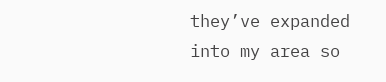they’ve expanded into my area so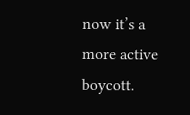now it’s a more active boycott.